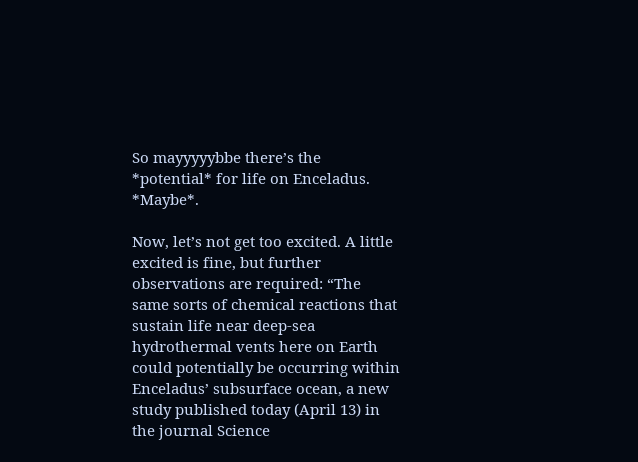So mayyyyybbe there’s the *potential* for life on Enceladus. *Maybe*.

Now, let’s not get too excited. A little excited is fine, but further observations are required: “The same sorts of chemical reactions that sustain life near deep-sea hydrothermal vents here on Earth could potentially be occurring within Enceladus’ subsurface ocean, a new study published today (April 13) in the journal Science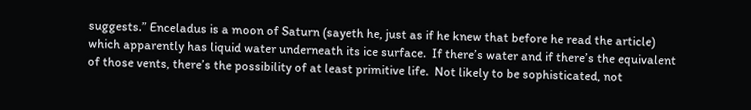suggests.” Enceladus is a moon of Saturn (sayeth he, just as if he knew that before he read the article) which apparently has liquid water underneath its ice surface.  If there’s water and if there’s the equivalent of those vents, there’s the possibility of at least primitive life.  Not likely to be sophisticated, not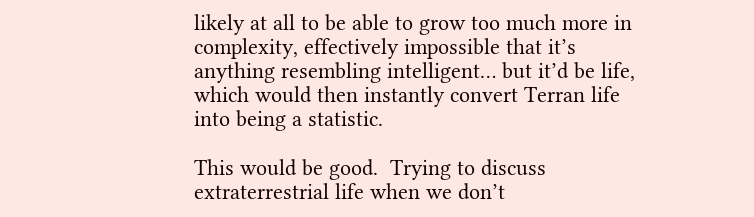likely at all to be able to grow too much more in complexity, effectively impossible that it’s anything resembling intelligent… but it’d be life, which would then instantly convert Terran life into being a statistic.

This would be good.  Trying to discuss extraterrestrial life when we don’t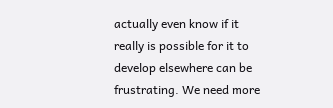actually even know if it really is possible for it to develop elsewhere can be frustrating. We need more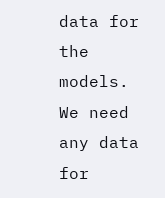data for the models. We need any data for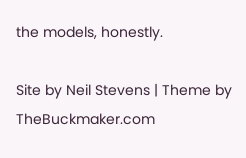the models, honestly.

Site by Neil Stevens | Theme by TheBuckmaker.com